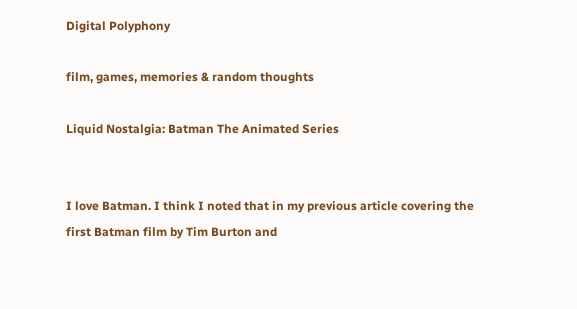Digital Polyphony

film, games, memories & random thoughts

Liquid Nostalgia: Batman The Animated Series


I love Batman. I think I noted that in my previous article covering the first Batman film by Tim Burton and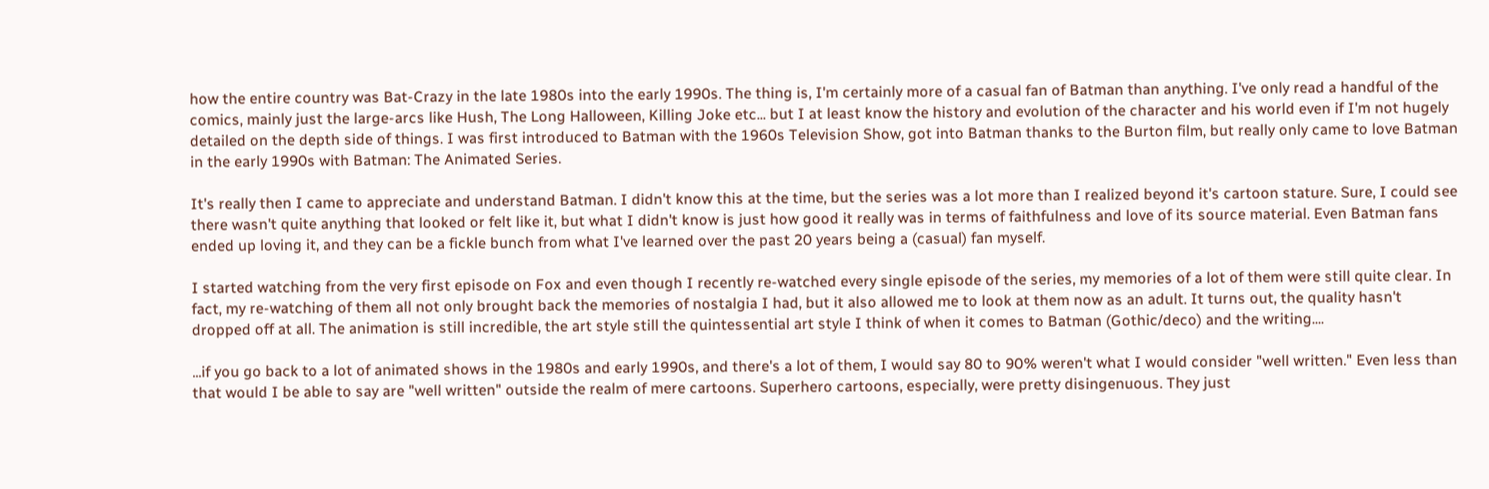how the entire country was Bat-Crazy in the late 1980s into the early 1990s. The thing is, I'm certainly more of a casual fan of Batman than anything. I've only read a handful of the comics, mainly just the large-arcs like Hush, The Long Halloween, Killing Joke etc... but I at least know the history and evolution of the character and his world even if I'm not hugely detailed on the depth side of things. I was first introduced to Batman with the 1960s Television Show, got into Batman thanks to the Burton film, but really only came to love Batman in the early 1990s with Batman: The Animated Series.

It's really then I came to appreciate and understand Batman. I didn't know this at the time, but the series was a lot more than I realized beyond it's cartoon stature. Sure, I could see there wasn't quite anything that looked or felt like it, but what I didn't know is just how good it really was in terms of faithfulness and love of its source material. Even Batman fans ended up loving it, and they can be a fickle bunch from what I've learned over the past 20 years being a (casual) fan myself.

I started watching from the very first episode on Fox and even though I recently re-watched every single episode of the series, my memories of a lot of them were still quite clear. In fact, my re-watching of them all not only brought back the memories of nostalgia I had, but it also allowed me to look at them now as an adult. It turns out, the quality hasn't dropped off at all. The animation is still incredible, the art style still the quintessential art style I think of when it comes to Batman (Gothic/deco) and the writing....

...if you go back to a lot of animated shows in the 1980s and early 1990s, and there's a lot of them, I would say 80 to 90% weren't what I would consider "well written." Even less than that would I be able to say are "well written" outside the realm of mere cartoons. Superhero cartoons, especially, were pretty disingenuous. They just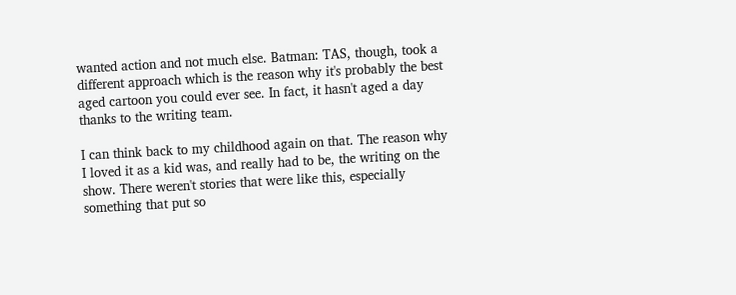wanted action and not much else. Batman: TAS, though, took a different approach which is the reason why it's probably the best aged cartoon you could ever see. In fact, it hasn't aged a day thanks to the writing team.

I can think back to my childhood again on that. The reason why I loved it as a kid was, and really had to be, the writing on the show. There weren't stories that were like this, especially something that put so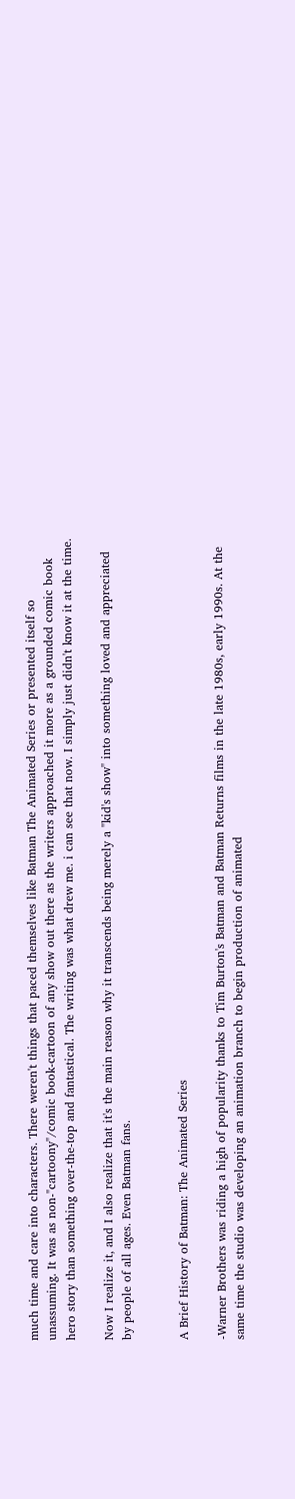much time and care into characters. There weren't things that paced themselves like Batman The Animated Series or presented itself so unassuming. It was as non-"cartoony"/comic book-cartoon of any show out there as the writers approached it more as a grounded comic book hero story than something over-the-top and fantastical. The writing was what drew me. i can see that now. I simply just didn't know it at the time.

Now I realize it, and I also realize that it's the main reason why it transcends being merely a "kid's show" into something loved and appreciated by people of all ages. Even Batman fans.


A Brief History of Batman: The Animated Series

-Warner Brothers was riding a high of popularity thanks to Tim Burton's Batman and Batman Returns films in the late 1980s, early 1990s. At the same time the studio was developing an animation branch to begin production of animated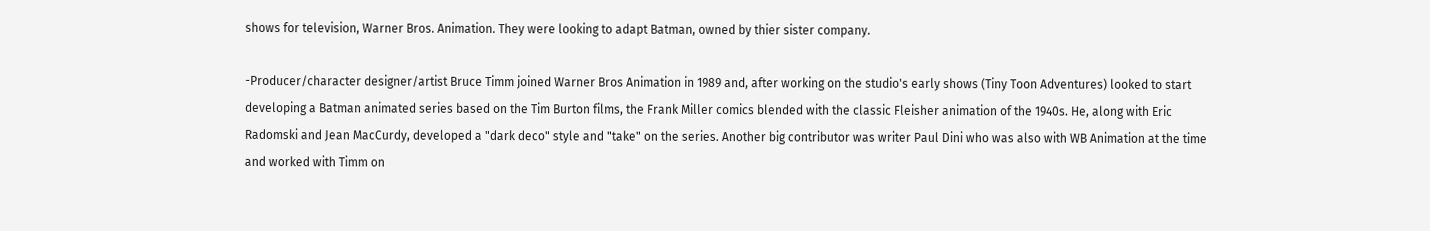shows for television, Warner Bros. Animation. They were looking to adapt Batman, owned by thier sister company.

-Producer/character designer/artist Bruce Timm joined Warner Bros Animation in 1989 and, after working on the studio's early shows (Tiny Toon Adventures) looked to start developing a Batman animated series based on the Tim Burton films, the Frank Miller comics blended with the classic Fleisher animation of the 1940s. He, along with Eric Radomski and Jean MacCurdy, developed a "dark deco" style and "take" on the series. Another big contributor was writer Paul Dini who was also with WB Animation at the time and worked with Timm on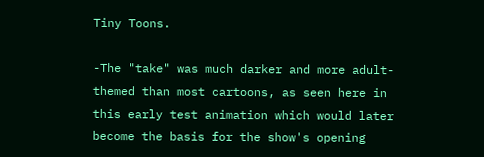Tiny Toons.

-The "take" was much darker and more adult-themed than most cartoons, as seen here in this early test animation which would later become the basis for the show's opening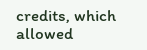credits, which allowed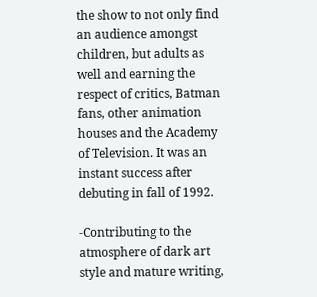the show to not only find an audience amongst children, but adults as well and earning the respect of critics, Batman fans, other animation houses and the Academy of Television. It was an instant success after debuting in fall of 1992.

-Contributing to the atmosphere of dark art style and mature writing,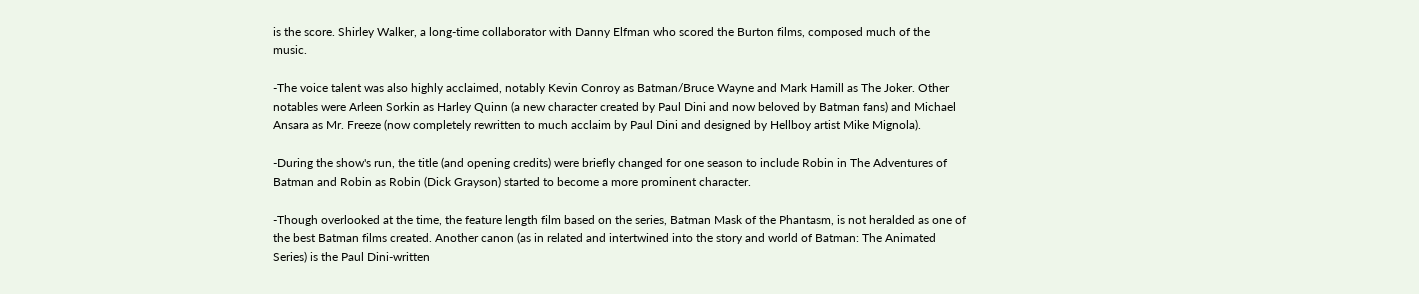is the score. Shirley Walker, a long-time collaborator with Danny Elfman who scored the Burton films, composed much of the music.

-The voice talent was also highly acclaimed, notably Kevin Conroy as Batman/Bruce Wayne and Mark Hamill as The Joker. Other notables were Arleen Sorkin as Harley Quinn (a new character created by Paul Dini and now beloved by Batman fans) and Michael Ansara as Mr. Freeze (now completely rewritten to much acclaim by Paul Dini and designed by Hellboy artist Mike Mignola).

-During the show's run, the title (and opening credits) were briefly changed for one season to include Robin in The Adventures of Batman and Robin as Robin (Dick Grayson) started to become a more prominent character.

-Though overlooked at the time, the feature length film based on the series, Batman Mask of the Phantasm, is not heralded as one of the best Batman films created. Another canon (as in related and intertwined into the story and world of Batman: The Animated Series) is the Paul Dini-written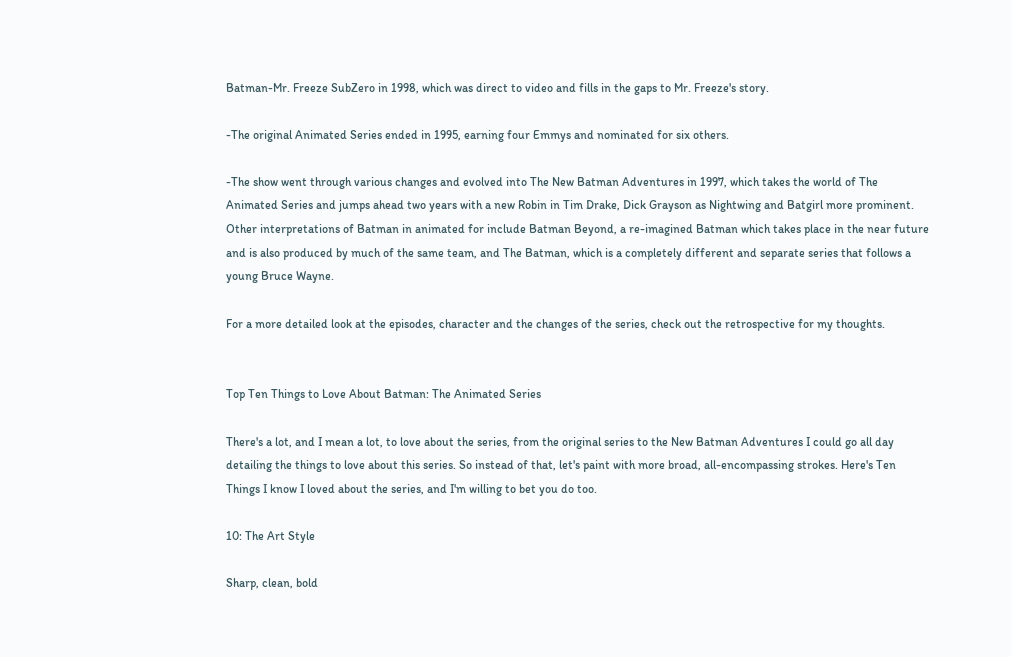Batman-Mr. Freeze SubZero in 1998, which was direct to video and fills in the gaps to Mr. Freeze's story.

-The original Animated Series ended in 1995, earning four Emmys and nominated for six others.

-The show went through various changes and evolved into The New Batman Adventures in 1997, which takes the world of The Animated Series and jumps ahead two years with a new Robin in Tim Drake, Dick Grayson as Nightwing and Batgirl more prominent. Other interpretations of Batman in animated for include Batman Beyond, a re-imagined Batman which takes place in the near future and is also produced by much of the same team, and The Batman, which is a completely different and separate series that follows a young Bruce Wayne.

For a more detailed look at the episodes, character and the changes of the series, check out the retrospective for my thoughts.


Top Ten Things to Love About Batman: The Animated Series

There's a lot, and I mean a lot, to love about the series, from the original series to the New Batman Adventures I could go all day detailing the things to love about this series. So instead of that, let's paint with more broad, all-encompassing strokes. Here's Ten Things I know I loved about the series, and I'm willing to bet you do too.

10: The Art Style

Sharp, clean, bold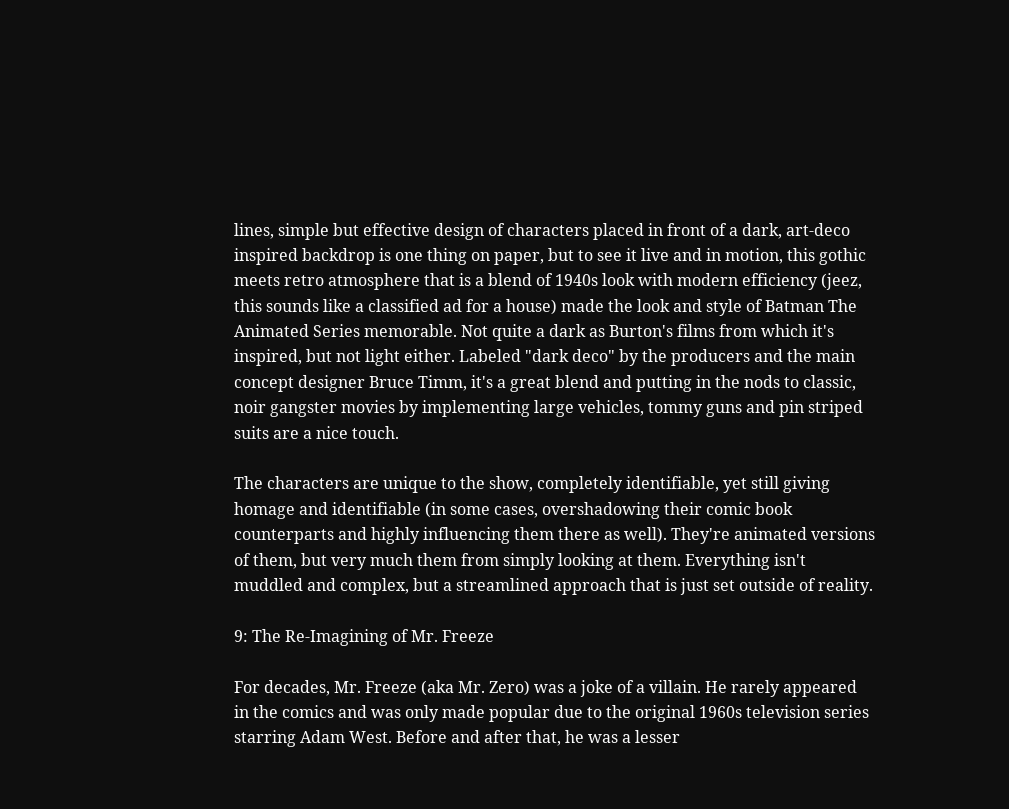lines, simple but effective design of characters placed in front of a dark, art-deco inspired backdrop is one thing on paper, but to see it live and in motion, this gothic meets retro atmosphere that is a blend of 1940s look with modern efficiency (jeez, this sounds like a classified ad for a house) made the look and style of Batman The Animated Series memorable. Not quite a dark as Burton's films from which it's inspired, but not light either. Labeled "dark deco" by the producers and the main concept designer Bruce Timm, it's a great blend and putting in the nods to classic, noir gangster movies by implementing large vehicles, tommy guns and pin striped suits are a nice touch.

The characters are unique to the show, completely identifiable, yet still giving homage and identifiable (in some cases, overshadowing their comic book counterparts and highly influencing them there as well). They're animated versions of them, but very much them from simply looking at them. Everything isn't muddled and complex, but a streamlined approach that is just set outside of reality.

9: The Re-Imagining of Mr. Freeze

For decades, Mr. Freeze (aka Mr. Zero) was a joke of a villain. He rarely appeared in the comics and was only made popular due to the original 1960s television series starring Adam West. Before and after that, he was a lesser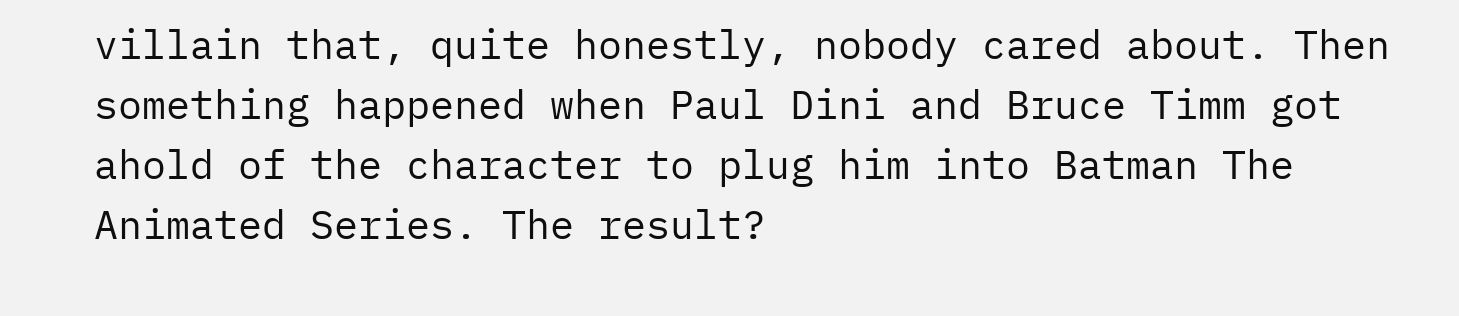villain that, quite honestly, nobody cared about. Then something happened when Paul Dini and Bruce Timm got ahold of the character to plug him into Batman The Animated Series. The result?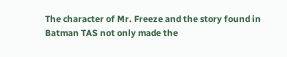The character of Mr. Freeze and the story found in Batman TAS not only made the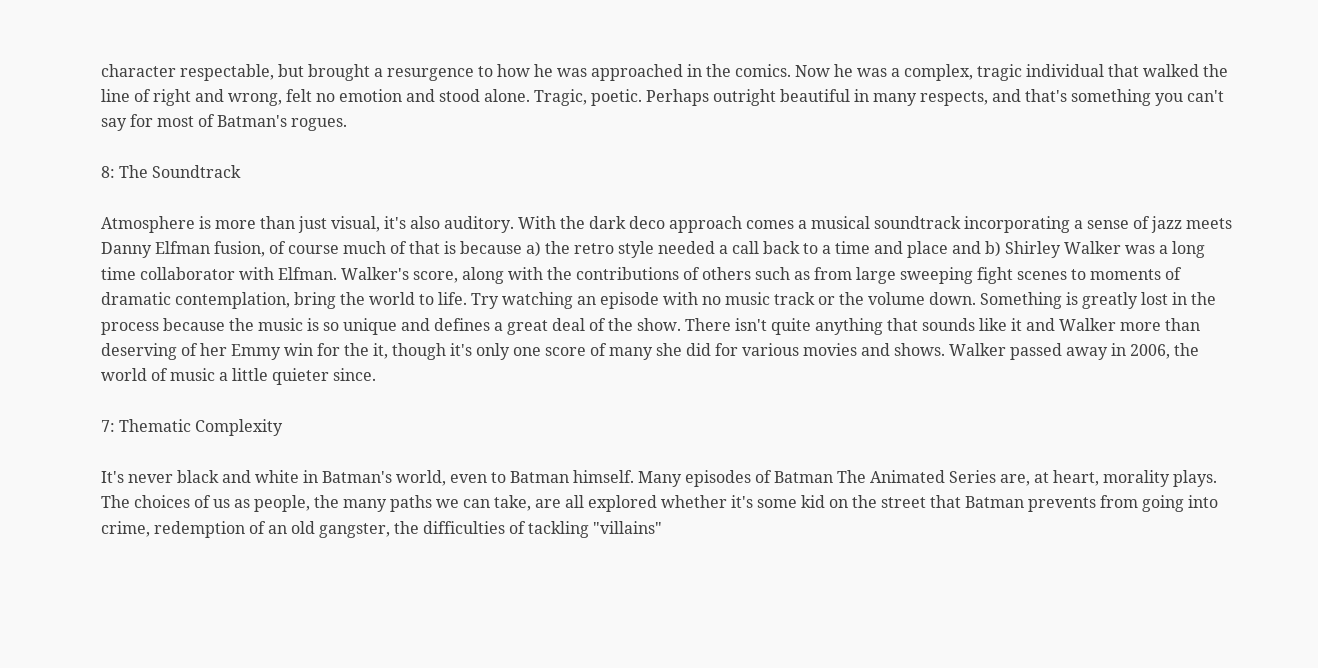character respectable, but brought a resurgence to how he was approached in the comics. Now he was a complex, tragic individual that walked the line of right and wrong, felt no emotion and stood alone. Tragic, poetic. Perhaps outright beautiful in many respects, and that's something you can't say for most of Batman's rogues.

8: The Soundtrack

Atmosphere is more than just visual, it's also auditory. With the dark deco approach comes a musical soundtrack incorporating a sense of jazz meets Danny Elfman fusion, of course much of that is because a) the retro style needed a call back to a time and place and b) Shirley Walker was a long time collaborator with Elfman. Walker's score, along with the contributions of others such as from large sweeping fight scenes to moments of dramatic contemplation, bring the world to life. Try watching an episode with no music track or the volume down. Something is greatly lost in the process because the music is so unique and defines a great deal of the show. There isn't quite anything that sounds like it and Walker more than deserving of her Emmy win for the it, though it's only one score of many she did for various movies and shows. Walker passed away in 2006, the world of music a little quieter since.

7: Thematic Complexity

It's never black and white in Batman's world, even to Batman himself. Many episodes of Batman The Animated Series are, at heart, morality plays. The choices of us as people, the many paths we can take, are all explored whether it's some kid on the street that Batman prevents from going into crime, redemption of an old gangster, the difficulties of tackling "villains"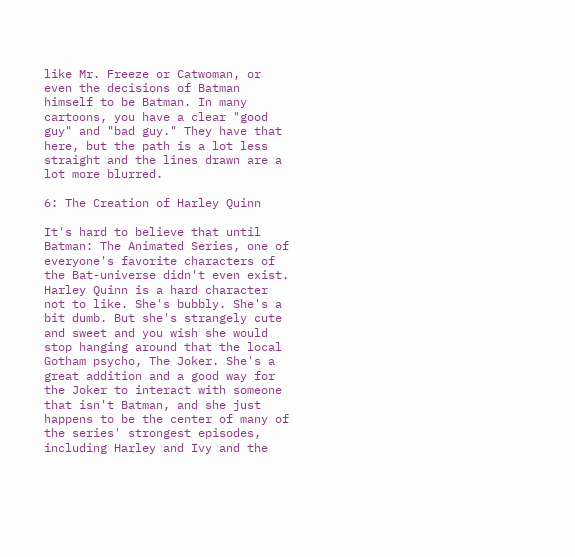like Mr. Freeze or Catwoman, or even the decisions of Batman himself to be Batman. In many cartoons, you have a clear "good guy" and "bad guy." They have that here, but the path is a lot less straight and the lines drawn are a lot more blurred.

6: The Creation of Harley Quinn

It's hard to believe that until Batman: The Animated Series, one of everyone's favorite characters of the Bat-universe didn't even exist. Harley Quinn is a hard character not to like. She's bubbly. She's a bit dumb. But she's strangely cute and sweet and you wish she would stop hanging around that the local Gotham psycho, The Joker. She's a great addition and a good way for the Joker to interact with someone that isn't Batman, and she just happens to be the center of many of the series' strongest episodes, including Harley and Ivy and the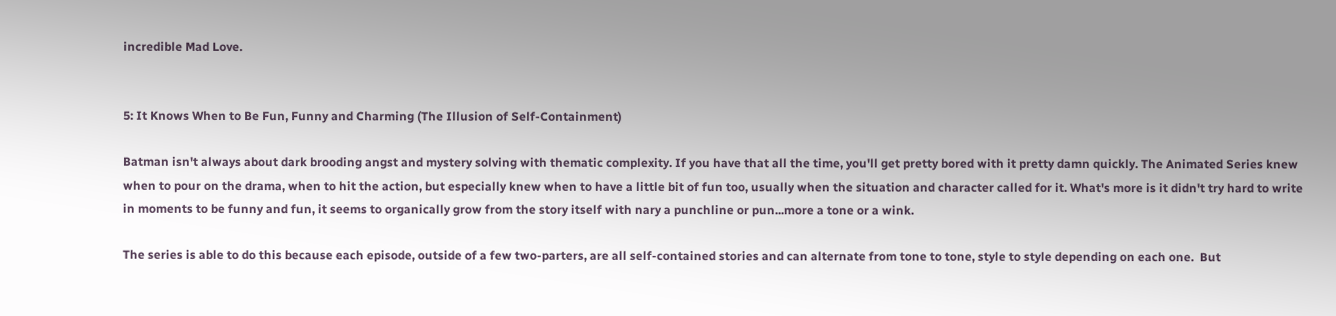incredible Mad Love.


5: It Knows When to Be Fun, Funny and Charming (The Illusion of Self-Containment)

Batman isn't always about dark brooding angst and mystery solving with thematic complexity. If you have that all the time, you'll get pretty bored with it pretty damn quickly. The Animated Series knew when to pour on the drama, when to hit the action, but especially knew when to have a little bit of fun too, usually when the situation and character called for it. What's more is it didn't try hard to write in moments to be funny and fun, it seems to organically grow from the story itself with nary a punchline or pun...more a tone or a wink.

The series is able to do this because each episode, outside of a few two-parters, are all self-contained stories and can alternate from tone to tone, style to style depending on each one.  But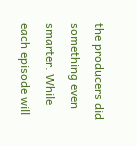the producers did something even smarter. While each episode will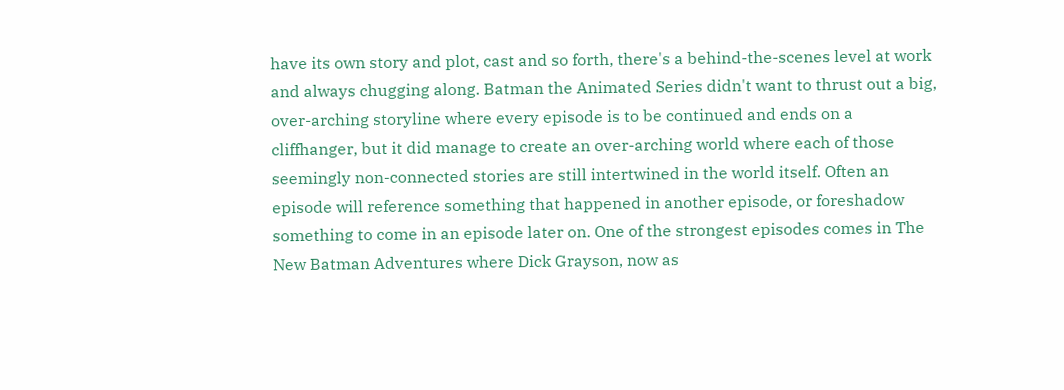have its own story and plot, cast and so forth, there's a behind-the-scenes level at work and always chugging along. Batman the Animated Series didn't want to thrust out a big, over-arching storyline where every episode is to be continued and ends on a cliffhanger, but it did manage to create an over-arching world where each of those seemingly non-connected stories are still intertwined in the world itself. Often an episode will reference something that happened in another episode, or foreshadow something to come in an episode later on. One of the strongest episodes comes in The New Batman Adventures where Dick Grayson, now as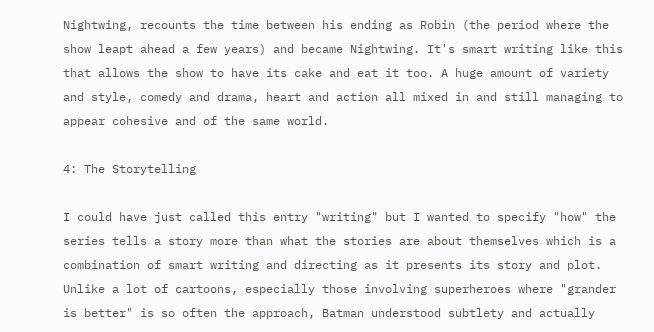Nightwing, recounts the time between his ending as Robin (the period where the show leapt ahead a few years) and became Nightwing. It's smart writing like this that allows the show to have its cake and eat it too. A huge amount of variety and style, comedy and drama, heart and action all mixed in and still managing to appear cohesive and of the same world.

4: The Storytelling

I could have just called this entry "writing" but I wanted to specify "how" the series tells a story more than what the stories are about themselves which is a combination of smart writing and directing as it presents its story and plot. Unlike a lot of cartoons, especially those involving superheroes where "grander is better" is so often the approach, Batman understood subtlety and actually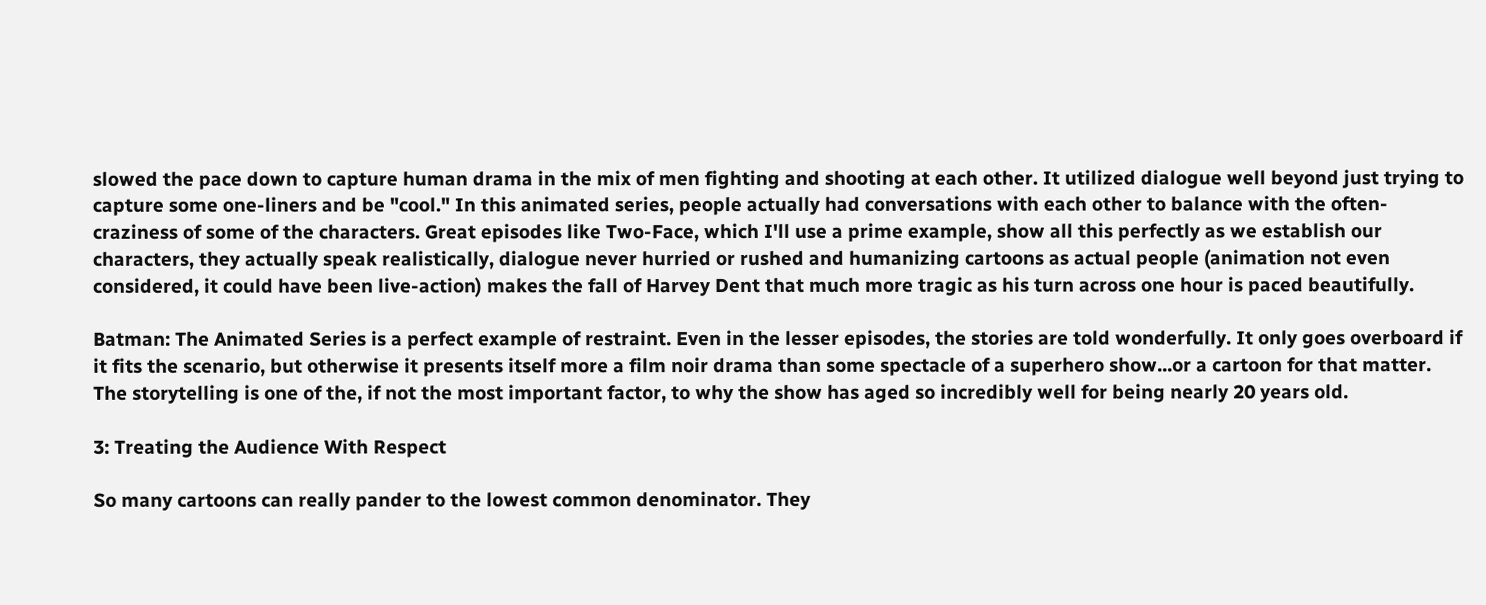slowed the pace down to capture human drama in the mix of men fighting and shooting at each other. It utilized dialogue well beyond just trying to capture some one-liners and be "cool." In this animated series, people actually had conversations with each other to balance with the often-craziness of some of the characters. Great episodes like Two-Face, which I'll use a prime example, show all this perfectly as we establish our characters, they actually speak realistically, dialogue never hurried or rushed and humanizing cartoons as actual people (animation not even considered, it could have been live-action) makes the fall of Harvey Dent that much more tragic as his turn across one hour is paced beautifully.

Batman: The Animated Series is a perfect example of restraint. Even in the lesser episodes, the stories are told wonderfully. It only goes overboard if it fits the scenario, but otherwise it presents itself more a film noir drama than some spectacle of a superhero show...or a cartoon for that matter. The storytelling is one of the, if not the most important factor, to why the show has aged so incredibly well for being nearly 20 years old.

3: Treating the Audience With Respect

So many cartoons can really pander to the lowest common denominator. They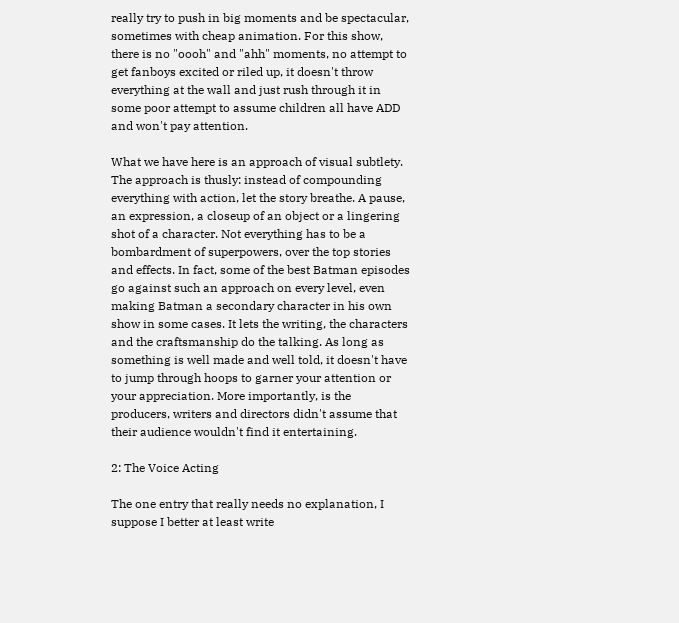really try to push in big moments and be spectacular, sometimes with cheap animation. For this show, there is no "oooh" and "ahh" moments, no attempt to get fanboys excited or riled up, it doesn't throw everything at the wall and just rush through it in some poor attempt to assume children all have ADD and won't pay attention.

What we have here is an approach of visual subtlety. The approach is thusly: instead of compounding everything with action, let the story breathe. A pause, an expression, a closeup of an object or a lingering shot of a character. Not everything has to be a bombardment of superpowers, over the top stories and effects. In fact, some of the best Batman episodes go against such an approach on every level, even making Batman a secondary character in his own show in some cases. It lets the writing, the characters and the craftsmanship do the talking. As long as something is well made and well told, it doesn't have to jump through hoops to garner your attention or your appreciation. More importantly, is the producers, writers and directors didn't assume that their audience wouldn't find it entertaining.

2: The Voice Acting

The one entry that really needs no explanation, I suppose I better at least write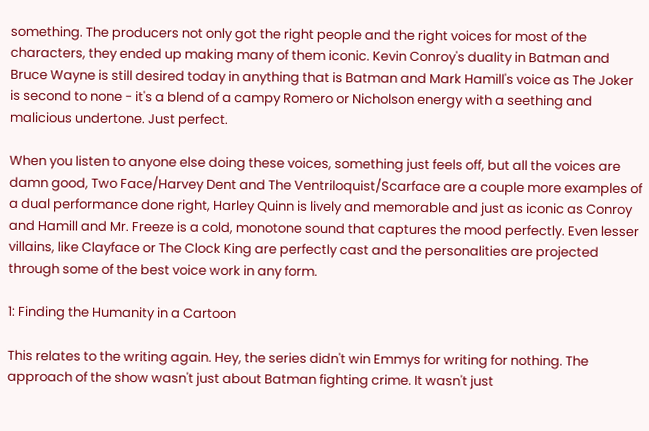something. The producers not only got the right people and the right voices for most of the characters, they ended up making many of them iconic. Kevin Conroy's duality in Batman and Bruce Wayne is still desired today in anything that is Batman and Mark Hamill's voice as The Joker is second to none - it's a blend of a campy Romero or Nicholson energy with a seething and malicious undertone. Just perfect.

When you listen to anyone else doing these voices, something just feels off, but all the voices are damn good, Two Face/Harvey Dent and The Ventriloquist/Scarface are a couple more examples of a dual performance done right, Harley Quinn is lively and memorable and just as iconic as Conroy and Hamill and Mr. Freeze is a cold, monotone sound that captures the mood perfectly. Even lesser villains, like Clayface or The Clock King are perfectly cast and the personalities are projected through some of the best voice work in any form.

1: Finding the Humanity in a Cartoon

This relates to the writing again. Hey, the series didn't win Emmys for writing for nothing. The approach of the show wasn't just about Batman fighting crime. It wasn't just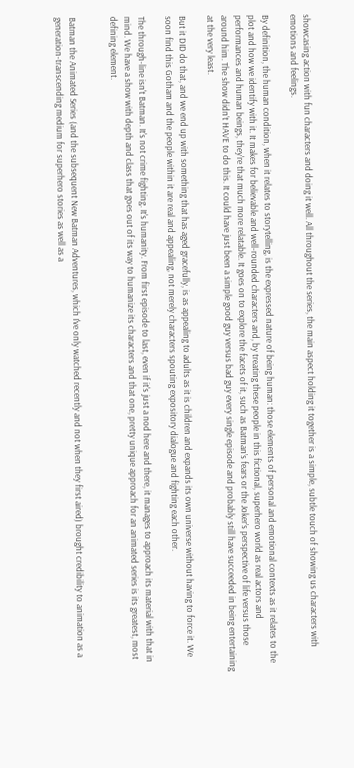showcasing action with fun characters and doing it well. All throughout the series, the main aspect holding it together is a simple, subtle touch of showing us characters with emotions and feelings.

By definition, the human condition, when it relates to storytelling, is the expressed nature of being human: those elements of personal and emotional contexts as it relates to the plot and how we identify with it. It makes for believable and well-rounded characters and, by treating these people in this fictional, superhero world as real actors and performances and human beings, they're that much more relatable. It goes on to explore the facets of it, such as Batman’s fears or the Joker’s perspective of life versus those around him. The show didn’t HAVE to do this. It could have just been a simple good guy versus bad guy every single episode and probably still have succeeded in being entertaining at the very least.

But it DID do that, and we end up with something that has aged gracefully, is as appealing to adults as it is children and expands its own universe without having to force it. We soon find this Gotham and the people within it are real and appealing, not merely characters spouting expository dialogue and fighting each other.

The through-line isn't Batman. It's not crime fighting. It's humanity. From first episode to last, even if it's just a nod here and there, it manages to approach its material with that in mind. We have a show with depth and class that goes out of its way to humanize its characters and that one, pretty unique approach for an animated series is its greatest, most defining element.


Batman the Animated Series (and the subsequent New Batman Adventures, which I've only watched recently and not when they first aired) brought credibility to animation as a generation-transcending medium for superhero stories as well as a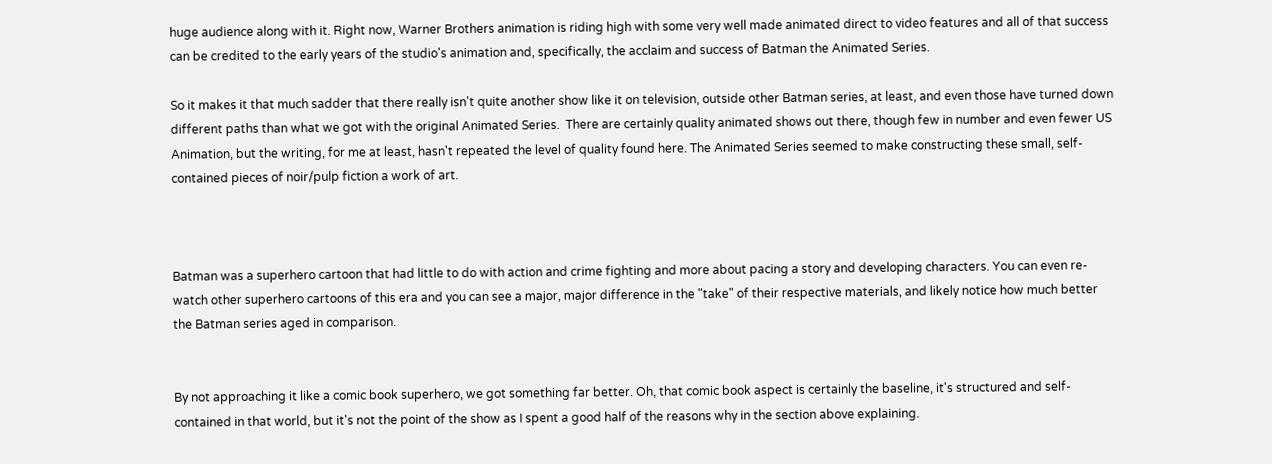huge audience along with it. Right now, Warner Brothers animation is riding high with some very well made animated direct to video features and all of that success can be credited to the early years of the studio's animation and, specifically, the acclaim and success of Batman the Animated Series.

So it makes it that much sadder that there really isn't quite another show like it on television, outside other Batman series, at least, and even those have turned down different paths than what we got with the original Animated Series.  There are certainly quality animated shows out there, though few in number and even fewer US Animation, but the writing, for me at least, hasn't repeated the level of quality found here. The Animated Series seemed to make constructing these small, self-contained pieces of noir/pulp fiction a work of art.



Batman was a superhero cartoon that had little to do with action and crime fighting and more about pacing a story and developing characters. You can even re-watch other superhero cartoons of this era and you can see a major, major difference in the "take" of their respective materials, and likely notice how much better the Batman series aged in comparison.


By not approaching it like a comic book superhero, we got something far better. Oh, that comic book aspect is certainly the baseline, it's structured and self-contained in that world, but it's not the point of the show as I spent a good half of the reasons why in the section above explaining.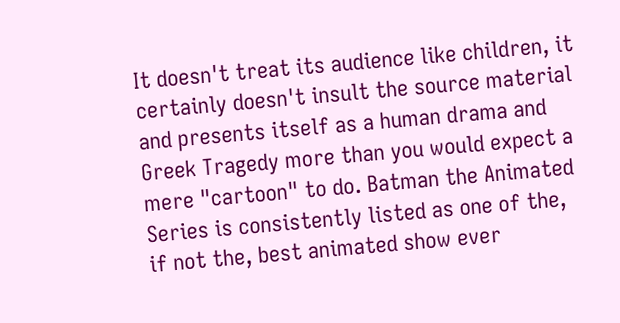It doesn't treat its audience like children, it certainly doesn't insult the source material and presents itself as a human drama and Greek Tragedy more than you would expect a mere "cartoon" to do. Batman the Animated Series is consistently listed as one of the, if not the, best animated show ever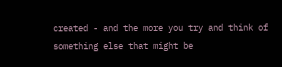created - and the more you try and think of something else that might be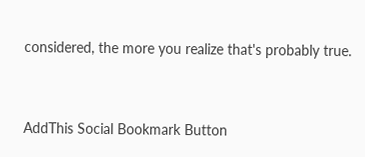considered, the more you realize that's probably true.


AddThis Social Bookmark Button